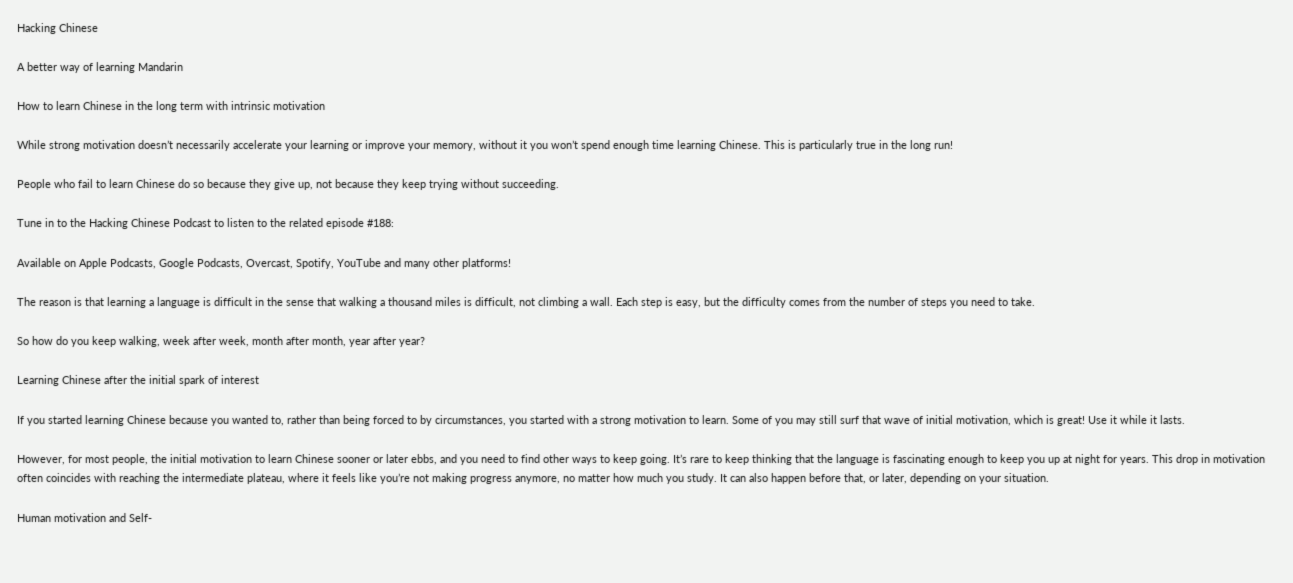Hacking Chinese

A better way of learning Mandarin

How to learn Chinese in the long term with intrinsic motivation

While strong motivation doesn’t necessarily accelerate your learning or improve your memory, without it you won’t spend enough time learning Chinese. This is particularly true in the long run!

People who fail to learn Chinese do so because they give up, not because they keep trying without succeeding.

Tune in to the Hacking Chinese Podcast to listen to the related episode #188:

Available on Apple Podcasts, Google Podcasts, Overcast, Spotify, YouTube and many other platforms!

The reason is that learning a language is difficult in the sense that walking a thousand miles is difficult, not climbing a wall. Each step is easy, but the difficulty comes from the number of steps you need to take.

So how do you keep walking, week after week, month after month, year after year?

Learning Chinese after the initial spark of interest

If you started learning Chinese because you wanted to, rather than being forced to by circumstances, you started with a strong motivation to learn. Some of you may still surf that wave of initial motivation, which is great! Use it while it lasts.

However, for most people, the initial motivation to learn Chinese sooner or later ebbs, and you need to find other ways to keep going. It’s rare to keep thinking that the language is fascinating enough to keep you up at night for years. This drop in motivation often coincides with reaching the intermediate plateau, where it feels like you’re not making progress anymore, no matter how much you study. It can also happen before that, or later, depending on your situation.

Human motivation and Self-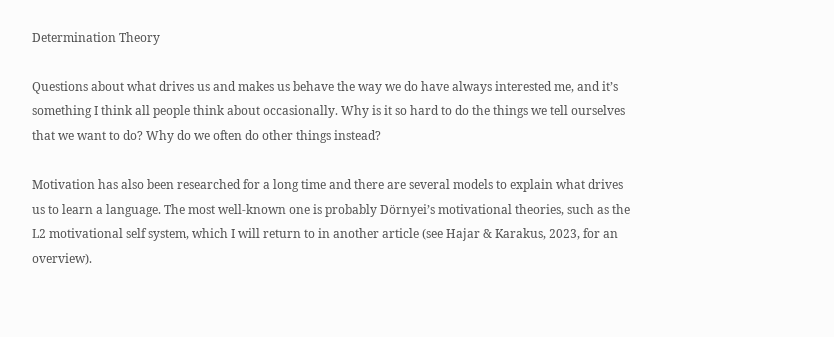Determination Theory

Questions about what drives us and makes us behave the way we do have always interested me, and it’s something I think all people think about occasionally. Why is it so hard to do the things we tell ourselves that we want to do? Why do we often do other things instead?

Motivation has also been researched for a long time and there are several models to explain what drives us to learn a language. The most well-known one is probably Dörnyei’s motivational theories, such as the L2 motivational self system, which I will return to in another article (see Hajar & Karakus, 2023, for an overview).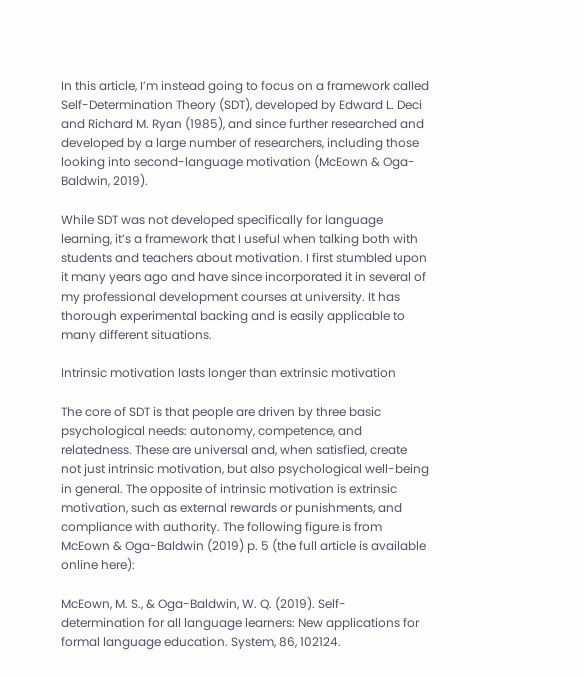In this article, I’m instead going to focus on a framework called Self-Determination Theory (SDT), developed by Edward L. Deci and Richard M. Ryan (1985), and since further researched and developed by a large number of researchers, including those looking into second-language motivation (McEown & Oga-Baldwin, 2019).

While SDT was not developed specifically for language learning, it’s a framework that I useful when talking both with students and teachers about motivation. I first stumbled upon it many years ago and have since incorporated it in several of my professional development courses at university. It has thorough experimental backing and is easily applicable to many different situations.

Intrinsic motivation lasts longer than extrinsic motivation

The core of SDT is that people are driven by three basic psychological needs: autonomy, competence, and relatedness. These are universal and, when satisfied, create not just intrinsic motivation, but also psychological well-being in general. The opposite of intrinsic motivation is extrinsic motivation, such as external rewards or punishments, and compliance with authority. The following figure is from McEown & Oga-Baldwin (2019) p. 5 (the full article is available online here):

McEown, M. S., & Oga-Baldwin, W. Q. (2019). Self-determination for all language learners: New applications for formal language education. System, 86, 102124.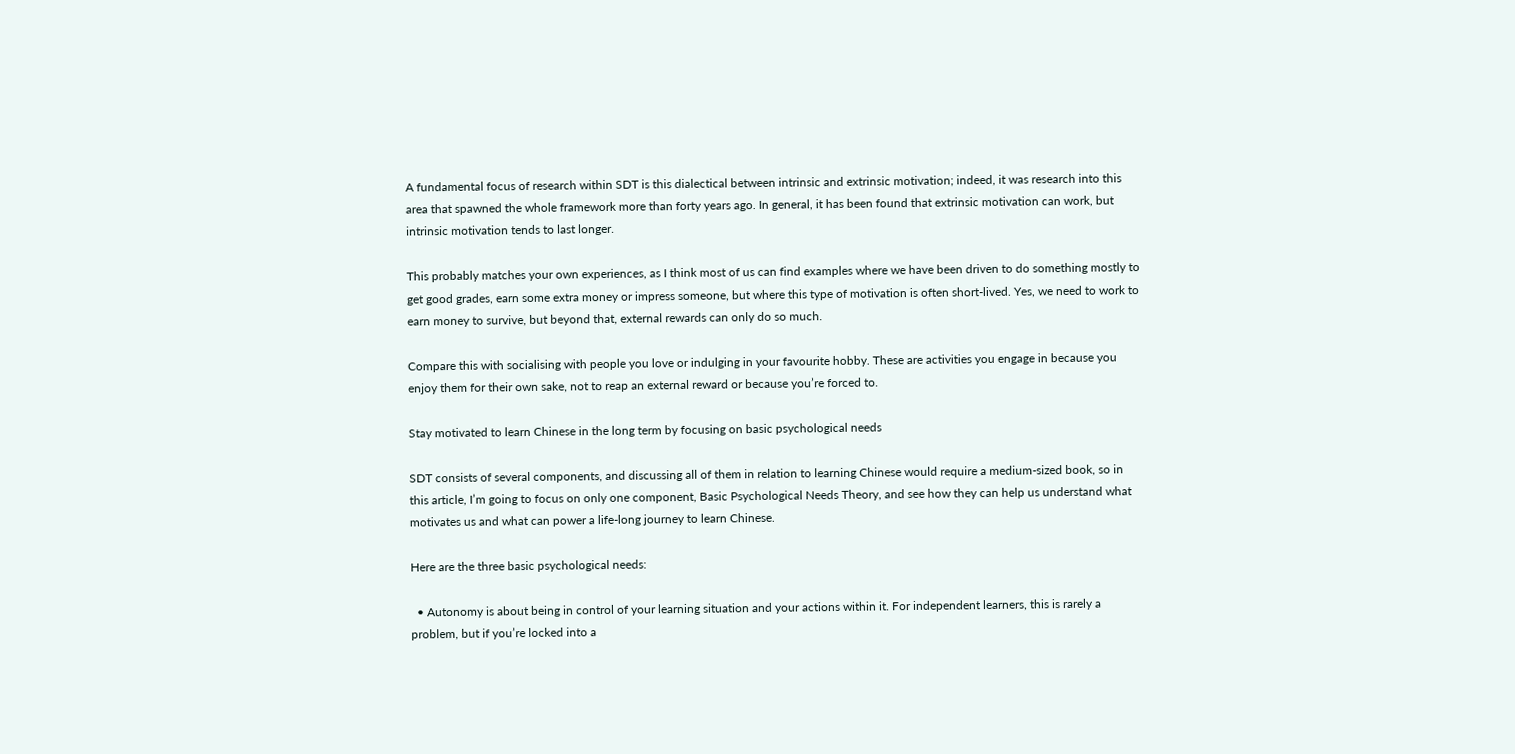A fundamental focus of research within SDT is this dialectical between intrinsic and extrinsic motivation; indeed, it was research into this area that spawned the whole framework more than forty years ago. In general, it has been found that extrinsic motivation can work, but intrinsic motivation tends to last longer.

This probably matches your own experiences, as I think most of us can find examples where we have been driven to do something mostly to get good grades, earn some extra money or impress someone, but where this type of motivation is often short-lived. Yes, we need to work to earn money to survive, but beyond that, external rewards can only do so much.

Compare this with socialising with people you love or indulging in your favourite hobby. These are activities you engage in because you enjoy them for their own sake, not to reap an external reward or because you’re forced to.

Stay motivated to learn Chinese in the long term by focusing on basic psychological needs

SDT consists of several components, and discussing all of them in relation to learning Chinese would require a medium-sized book, so in this article, I’m going to focus on only one component, Basic Psychological Needs Theory, and see how they can help us understand what motivates us and what can power a life-long journey to learn Chinese.

Here are the three basic psychological needs:

  • Autonomy is about being in control of your learning situation and your actions within it. For independent learners, this is rarely a problem, but if you’re locked into a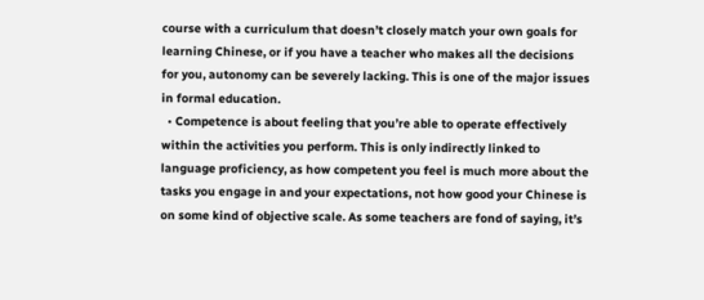course with a curriculum that doesn’t closely match your own goals for learning Chinese, or if you have a teacher who makes all the decisions for you, autonomy can be severely lacking. This is one of the major issues in formal education.
  • Competence is about feeling that you’re able to operate effectively within the activities you perform. This is only indirectly linked to language proficiency, as how competent you feel is much more about the tasks you engage in and your expectations, not how good your Chinese is on some kind of objective scale. As some teachers are fond of saying, it’s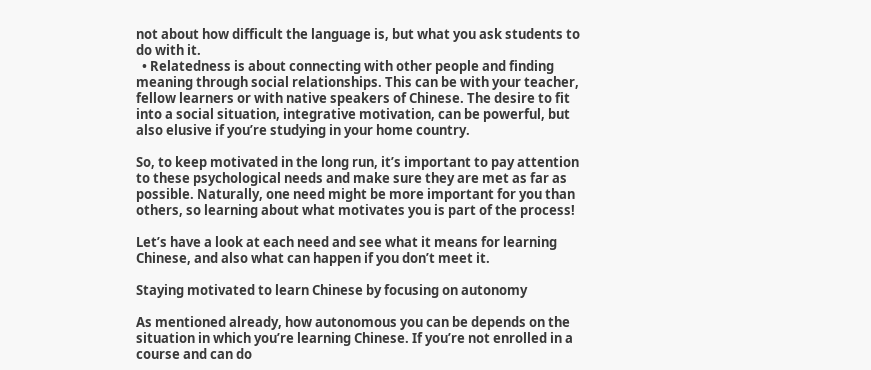not about how difficult the language is, but what you ask students to do with it.
  • Relatedness is about connecting with other people and finding meaning through social relationships. This can be with your teacher, fellow learners or with native speakers of Chinese. The desire to fit into a social situation, integrative motivation, can be powerful, but also elusive if you’re studying in your home country.

So, to keep motivated in the long run, it’s important to pay attention to these psychological needs and make sure they are met as far as possible. Naturally, one need might be more important for you than others, so learning about what motivates you is part of the process!

Let’s have a look at each need and see what it means for learning Chinese, and also what can happen if you don’t meet it.

Staying motivated to learn Chinese by focusing on autonomy

As mentioned already, how autonomous you can be depends on the situation in which you’re learning Chinese. If you’re not enrolled in a course and can do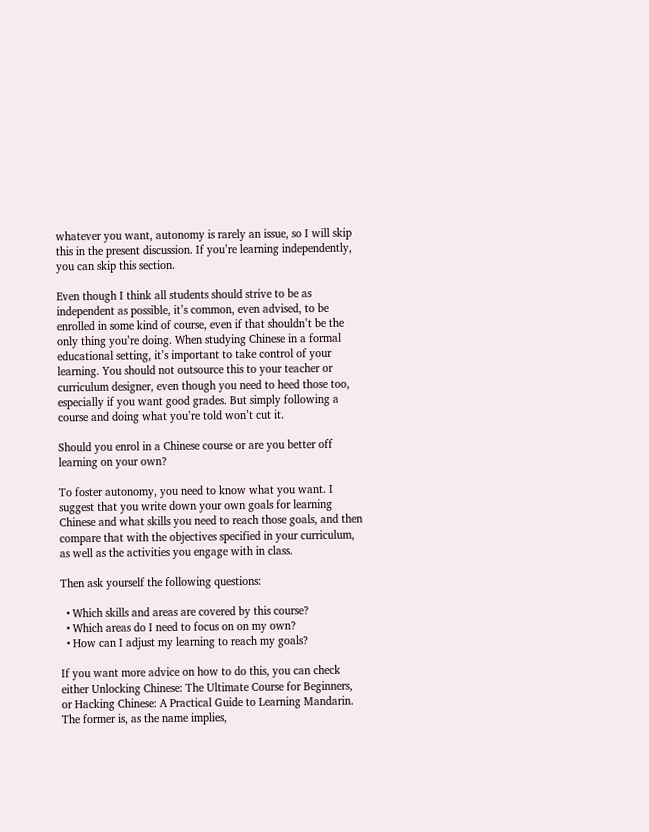whatever you want, autonomy is rarely an issue, so I will skip this in the present discussion. If you’re learning independently, you can skip this section.

Even though I think all students should strive to be as independent as possible, it’s common, even advised, to be enrolled in some kind of course, even if that shouldn’t be the only thing you’re doing. When studying Chinese in a formal educational setting, it’s important to take control of your learning. You should not outsource this to your teacher or curriculum designer, even though you need to heed those too, especially if you want good grades. But simply following a course and doing what you’re told won’t cut it.

Should you enrol in a Chinese course or are you better off learning on your own?

To foster autonomy, you need to know what you want. I suggest that you write down your own goals for learning Chinese and what skills you need to reach those goals, and then compare that with the objectives specified in your curriculum, as well as the activities you engage with in class.

Then ask yourself the following questions:

  • Which skills and areas are covered by this course?
  • Which areas do I need to focus on on my own?
  • How can I adjust my learning to reach my goals?

If you want more advice on how to do this, you can check either Unlocking Chinese: The Ultimate Course for Beginners, or Hacking Chinese: A Practical Guide to Learning Mandarin. The former is, as the name implies,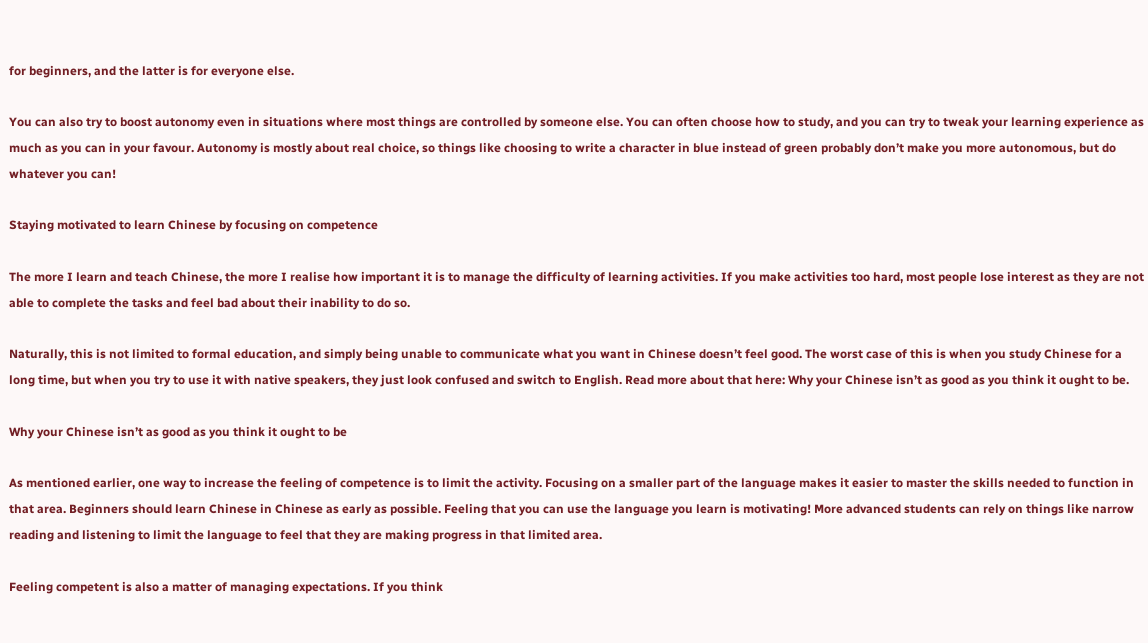for beginners, and the latter is for everyone else.

You can also try to boost autonomy even in situations where most things are controlled by someone else. You can often choose how to study, and you can try to tweak your learning experience as much as you can in your favour. Autonomy is mostly about real choice, so things like choosing to write a character in blue instead of green probably don’t make you more autonomous, but do whatever you can!

Staying motivated to learn Chinese by focusing on competence

The more I learn and teach Chinese, the more I realise how important it is to manage the difficulty of learning activities. If you make activities too hard, most people lose interest as they are not able to complete the tasks and feel bad about their inability to do so.

Naturally, this is not limited to formal education, and simply being unable to communicate what you want in Chinese doesn’t feel good. The worst case of this is when you study Chinese for a long time, but when you try to use it with native speakers, they just look confused and switch to English. Read more about that here: Why your Chinese isn’t as good as you think it ought to be.

Why your Chinese isn’t as good as you think it ought to be

As mentioned earlier, one way to increase the feeling of competence is to limit the activity. Focusing on a smaller part of the language makes it easier to master the skills needed to function in that area. Beginners should learn Chinese in Chinese as early as possible. Feeling that you can use the language you learn is motivating! More advanced students can rely on things like narrow reading and listening to limit the language to feel that they are making progress in that limited area.

Feeling competent is also a matter of managing expectations. If you think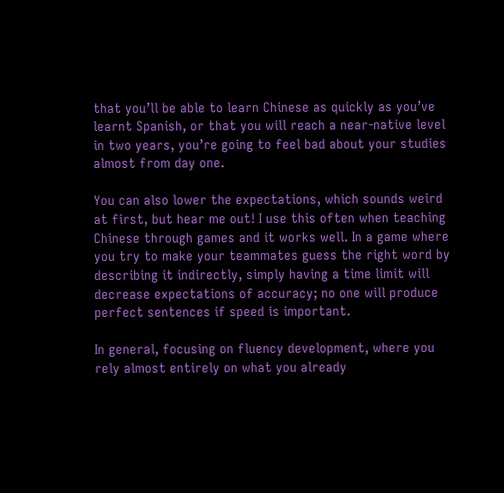that you’ll be able to learn Chinese as quickly as you’ve learnt Spanish, or that you will reach a near-native level in two years, you’re going to feel bad about your studies almost from day one.

You can also lower the expectations, which sounds weird at first, but hear me out! I use this often when teaching Chinese through games and it works well. In a game where you try to make your teammates guess the right word by describing it indirectly, simply having a time limit will decrease expectations of accuracy; no one will produce perfect sentences if speed is important.

In general, focusing on fluency development, where you rely almost entirely on what you already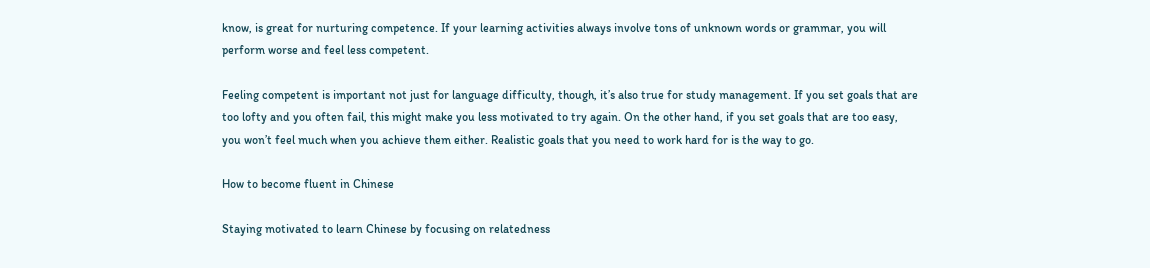know, is great for nurturing competence. If your learning activities always involve tons of unknown words or grammar, you will perform worse and feel less competent.

Feeling competent is important not just for language difficulty, though, it’s also true for study management. If you set goals that are too lofty and you often fail, this might make you less motivated to try again. On the other hand, if you set goals that are too easy,  you won’t feel much when you achieve them either. Realistic goals that you need to work hard for is the way to go.

How to become fluent in Chinese

Staying motivated to learn Chinese by focusing on relatedness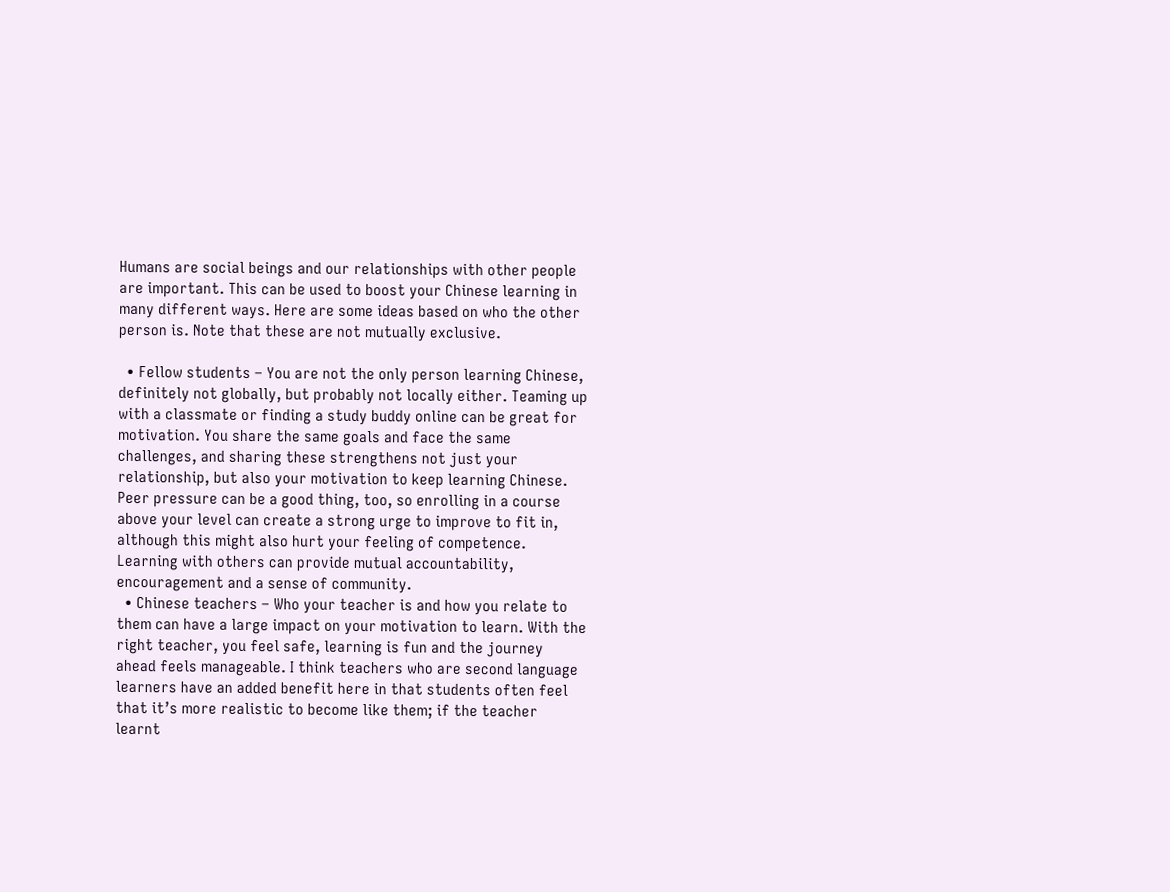Humans are social beings and our relationships with other people are important. This can be used to boost your Chinese learning in many different ways. Here are some ideas based on who the other person is. Note that these are not mutually exclusive.

  • Fellow students – You are not the only person learning Chinese, definitely not globally, but probably not locally either. Teaming up with a classmate or finding a study buddy online can be great for motivation. You share the same goals and face the same challenges, and sharing these strengthens not just your relationship, but also your motivation to keep learning Chinese. Peer pressure can be a good thing, too, so enrolling in a course above your level can create a strong urge to improve to fit in, although this might also hurt your feeling of competence. Learning with others can provide mutual accountability, encouragement and a sense of community.
  • Chinese teachers – Who your teacher is and how you relate to them can have a large impact on your motivation to learn. With the right teacher, you feel safe, learning is fun and the journey ahead feels manageable. I think teachers who are second language learners have an added benefit here in that students often feel that it’s more realistic to become like them; if the teacher learnt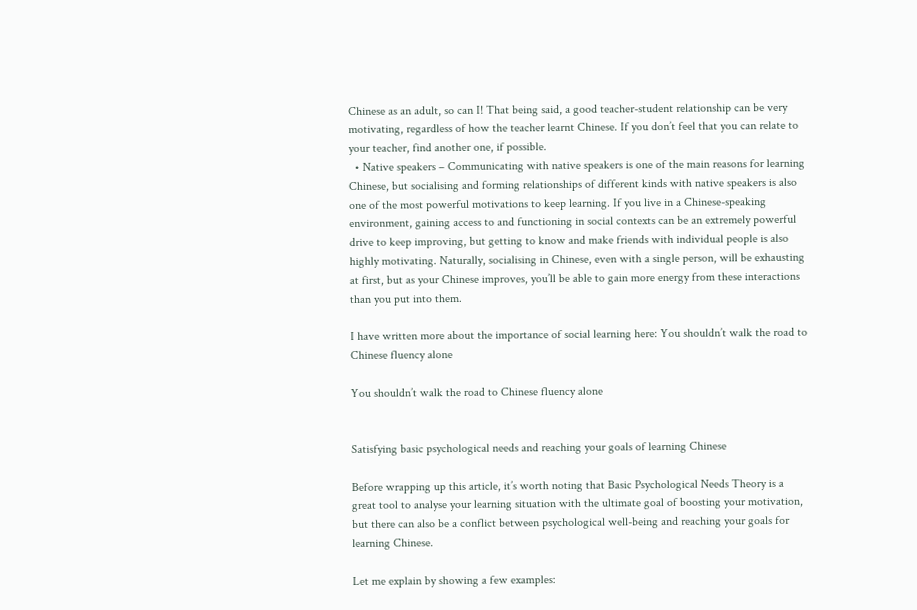Chinese as an adult, so can I! That being said, a good teacher-student relationship can be very motivating, regardless of how the teacher learnt Chinese. If you don’t feel that you can relate to your teacher, find another one, if possible.
  • Native speakers – Communicating with native speakers is one of the main reasons for learning Chinese, but socialising and forming relationships of different kinds with native speakers is also one of the most powerful motivations to keep learning. If you live in a Chinese-speaking environment, gaining access to and functioning in social contexts can be an extremely powerful drive to keep improving, but getting to know and make friends with individual people is also highly motivating. Naturally, socialising in Chinese, even with a single person, will be exhausting at first, but as your Chinese improves, you’ll be able to gain more energy from these interactions than you put into them.

I have written more about the importance of social learning here: You shouldn’t walk the road to Chinese fluency alone

You shouldn’t walk the road to Chinese fluency alone


Satisfying basic psychological needs and reaching your goals of learning Chinese

Before wrapping up this article, it’s worth noting that Basic Psychological Needs Theory is a great tool to analyse your learning situation with the ultimate goal of boosting your motivation, but there can also be a conflict between psychological well-being and reaching your goals for learning Chinese.

Let me explain by showing a few examples: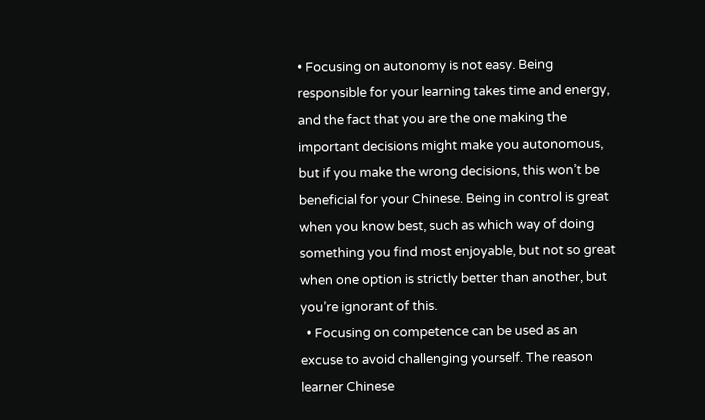• Focusing on autonomy is not easy. Being responsible for your learning takes time and energy, and the fact that you are the one making the important decisions might make you autonomous, but if you make the wrong decisions, this won’t be beneficial for your Chinese. Being in control is great when you know best, such as which way of doing something you find most enjoyable, but not so great when one option is strictly better than another, but you’re ignorant of this.
  • Focusing on competence can be used as an excuse to avoid challenging yourself. The reason learner Chinese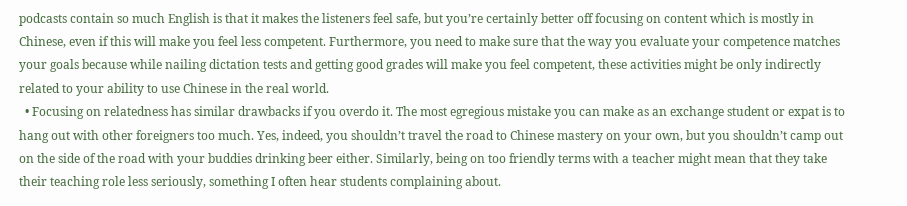podcasts contain so much English is that it makes the listeners feel safe, but you’re certainly better off focusing on content which is mostly in Chinese, even if this will make you feel less competent. Furthermore, you need to make sure that the way you evaluate your competence matches your goals because while nailing dictation tests and getting good grades will make you feel competent, these activities might be only indirectly related to your ability to use Chinese in the real world.
  • Focusing on relatedness has similar drawbacks if you overdo it. The most egregious mistake you can make as an exchange student or expat is to hang out with other foreigners too much. Yes, indeed, you shouldn’t travel the road to Chinese mastery on your own, but you shouldn’t camp out on the side of the road with your buddies drinking beer either. Similarly, being on too friendly terms with a teacher might mean that they take their teaching role less seriously, something I often hear students complaining about.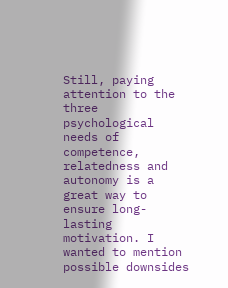Still, paying attention to the three psychological needs of competence, relatedness and autonomy is a great way to ensure long-lasting motivation. I wanted to mention possible downsides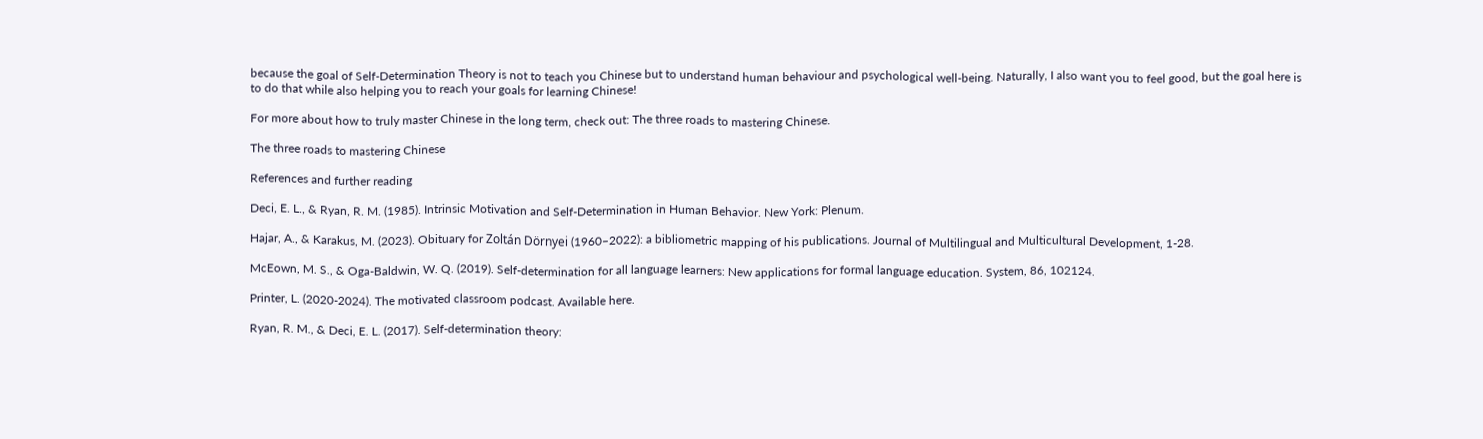because the goal of Self-Determination Theory is not to teach you Chinese but to understand human behaviour and psychological well-being. Naturally, I also want you to feel good, but the goal here is to do that while also helping you to reach your goals for learning Chinese!

For more about how to truly master Chinese in the long term, check out: The three roads to mastering Chinese.

The three roads to mastering Chinese

References and further reading

Deci, E. L., & Ryan, R. M. (1985). Intrinsic Motivation and Self-Determination in Human Behavior. New York: Plenum.

Hajar, A., & Karakus, M. (2023). Obituary for Zoltán Dörnyei (1960–2022): a bibliometric mapping of his publications. Journal of Multilingual and Multicultural Development, 1-28.

McEown, M. S., & Oga-Baldwin, W. Q. (2019). Self-determination for all language learners: New applications for formal language education. System, 86, 102124.

Printer, L. (2020-2024). The motivated classroom podcast. Available here.

Ryan, R. M., & Deci, E. L. (2017). Self-determination theory: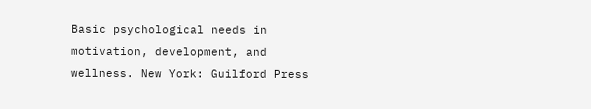Basic psychological needs in motivation, development, and wellness. New York: Guilford Press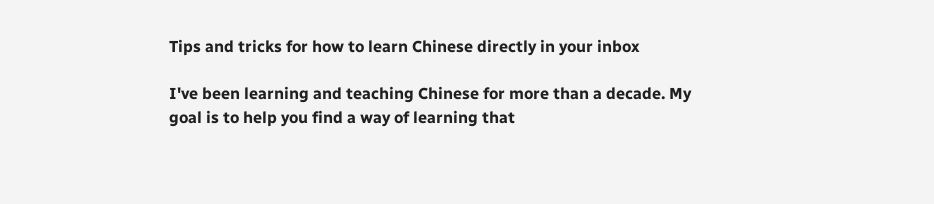Tips and tricks for how to learn Chinese directly in your inbox

I've been learning and teaching Chinese for more than a decade. My goal is to help you find a way of learning that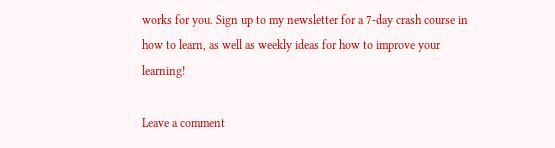works for you. Sign up to my newsletter for a 7-day crash course in how to learn, as well as weekly ideas for how to improve your learning!

Leave a comment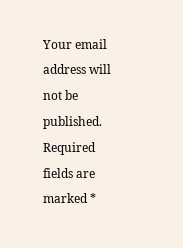Your email address will not be published. Required fields are marked *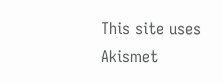This site uses Akismet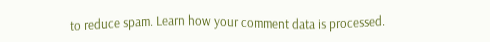to reduce spam. Learn how your comment data is processed.